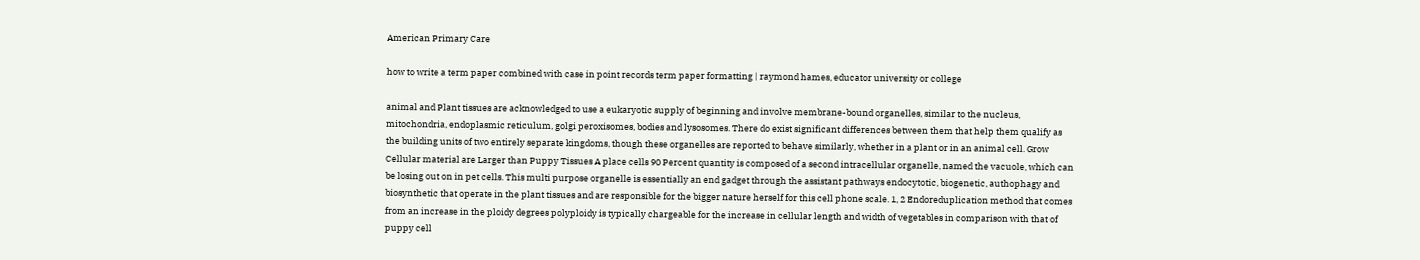American Primary Care

how to write a term paper combined with case in point records term paper formatting | raymond hames, educator university or college

animal and Plant tissues are acknowledged to use a eukaryotic supply of beginning and involve membrane-bound organelles, similar to the nucleus, mitochondria, endoplasmic reticulum, golgi peroxisomes, bodies and lysosomes. There do exist significant differences between them that help them qualify as the building units of two entirely separate kingdoms, though these organelles are reported to behave similarly, whether in a plant or in an animal cell. Grow Cellular material are Larger than Puppy Tissues A place cells 90 Percent quantity is composed of a second intracellular organelle, named the vacuole, which can be losing out on in pet cells. This multi purpose organelle is essentially an end gadget through the assistant pathways endocytotic, biogenetic, authophagy and biosynthetic that operate in the plant tissues and are responsible for the bigger nature herself for this cell phone scale. 1, 2 Endoreduplication method that comes from an increase in the ploidy degrees polyploidy is typically chargeable for the increase in cellular length and width of vegetables in comparison with that of puppy cell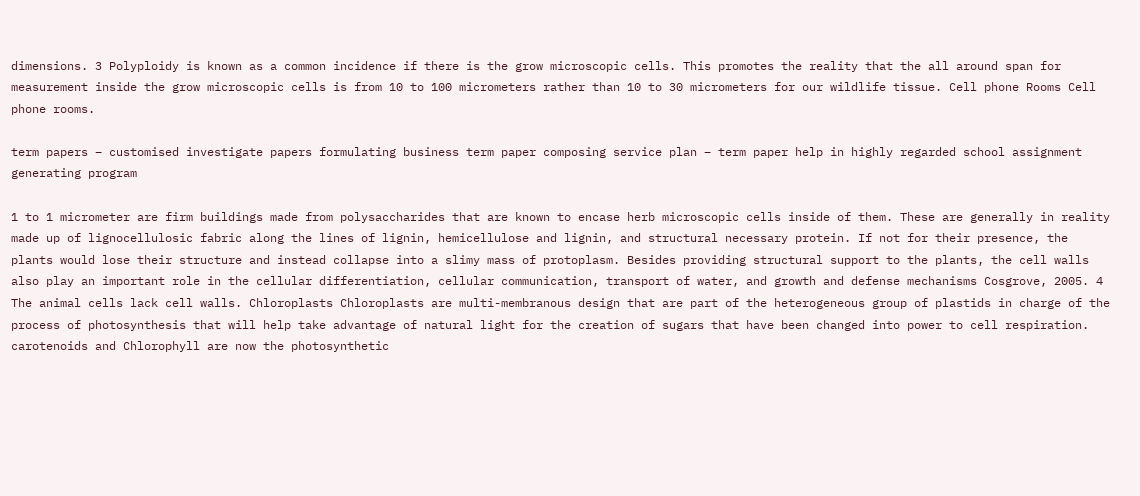dimensions. 3 Polyploidy is known as a common incidence if there is the grow microscopic cells. This promotes the reality that the all around span for measurement inside the grow microscopic cells is from 10 to 100 micrometers rather than 10 to 30 micrometers for our wildlife tissue. Cell phone Rooms Cell phone rooms.

term papers – customised investigate papers formulating business term paper composing service plan – term paper help in highly regarded school assignment generating program

1 to 1 micrometer are firm buildings made from polysaccharides that are known to encase herb microscopic cells inside of them. These are generally in reality made up of lignocellulosic fabric along the lines of lignin, hemicellulose and lignin, and structural necessary protein. If not for their presence, the plants would lose their structure and instead collapse into a slimy mass of protoplasm. Besides providing structural support to the plants, the cell walls also play an important role in the cellular differentiation, cellular communication, transport of water, and growth and defense mechanisms Cosgrove, 2005. 4 The animal cells lack cell walls. Chloroplasts Chloroplasts are multi-membranous design that are part of the heterogeneous group of plastids in charge of the process of photosynthesis that will help take advantage of natural light for the creation of sugars that have been changed into power to cell respiration. carotenoids and Chlorophyll are now the photosynthetic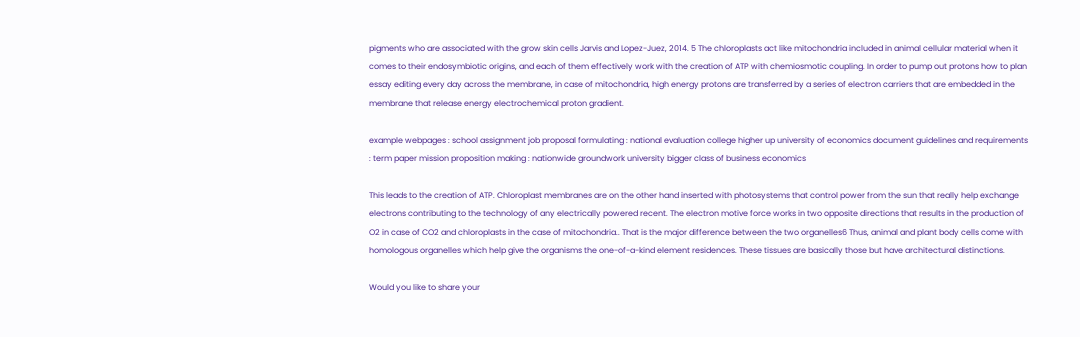pigments who are associated with the grow skin cells Jarvis and Lopez-Juez, 2014. 5 The chloroplasts act like mitochondria included in animal cellular material when it comes to their endosymbiotic origins, and each of them effectively work with the creation of ATP with chemiosmotic coupling. In order to pump out protons how to plan essay editing every day across the membrane, in case of mitochondria, high energy protons are transferred by a series of electron carriers that are embedded in the membrane that release energy electrochemical proton gradient.

example webpages : school assignment job proposal formulating : national evaluation college higher up university of economics document guidelines and requirements : term paper mission proposition making : nationwide groundwork university bigger class of business economics

This leads to the creation of ATP. Chloroplast membranes are on the other hand inserted with photosystems that control power from the sun that really help exchange electrons contributing to the technology of any electrically powered recent. The electron motive force works in two opposite directions that results in the production of O2 in case of CO2 and chloroplasts in the case of mitochondria.. That is the major difference between the two organelles6 Thus, animal and plant body cells come with homologous organelles which help give the organisms the one-of-a-kind element residences. These tissues are basically those but have architectural distinctions.

Would you like to share your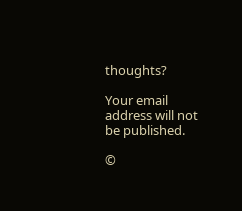thoughts?

Your email address will not be published.

©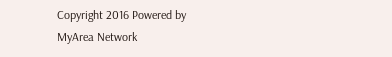Copyright 2016 Powered by MyArea Network